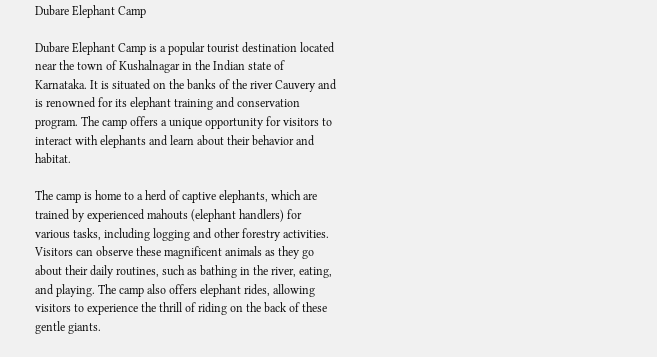Dubare Elephant Camp

Dubare Elephant Camp is a popular tourist destination located near the town of Kushalnagar in the Indian state of Karnataka. It is situated on the banks of the river Cauvery and is renowned for its elephant training and conservation program. The camp offers a unique opportunity for visitors to interact with elephants and learn about their behavior and habitat.

The camp is home to a herd of captive elephants, which are trained by experienced mahouts (elephant handlers) for various tasks, including logging and other forestry activities. Visitors can observe these magnificent animals as they go about their daily routines, such as bathing in the river, eating, and playing. The camp also offers elephant rides, allowing visitors to experience the thrill of riding on the back of these gentle giants.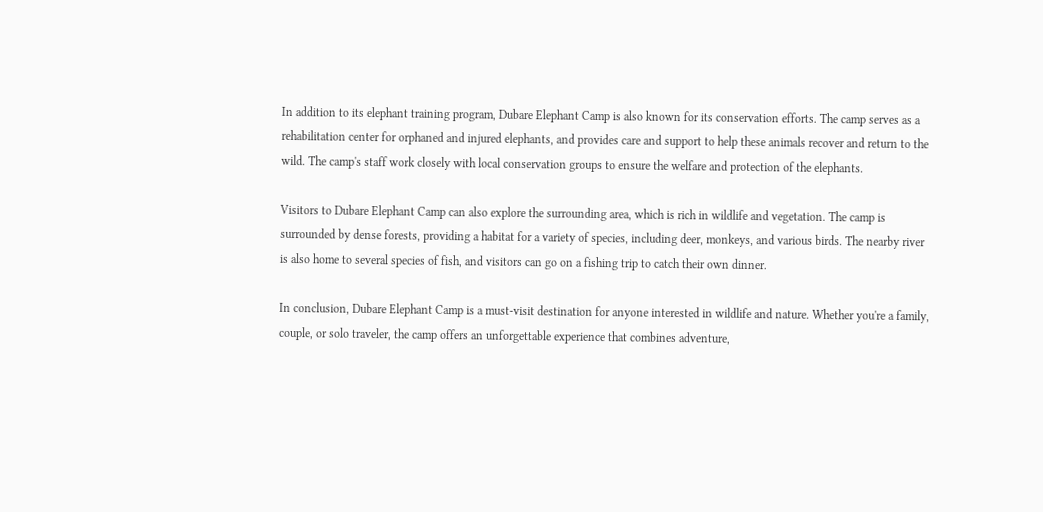In addition to its elephant training program, Dubare Elephant Camp is also known for its conservation efforts. The camp serves as a rehabilitation center for orphaned and injured elephants, and provides care and support to help these animals recover and return to the wild. The camp's staff work closely with local conservation groups to ensure the welfare and protection of the elephants.

Visitors to Dubare Elephant Camp can also explore the surrounding area, which is rich in wildlife and vegetation. The camp is surrounded by dense forests, providing a habitat for a variety of species, including deer, monkeys, and various birds. The nearby river is also home to several species of fish, and visitors can go on a fishing trip to catch their own dinner.

In conclusion, Dubare Elephant Camp is a must-visit destination for anyone interested in wildlife and nature. Whether you're a family, couple, or solo traveler, the camp offers an unforgettable experience that combines adventure,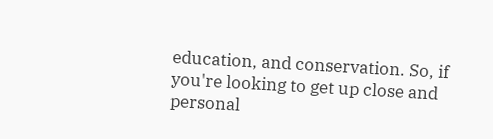education, and conservation. So, if you're looking to get up close and personal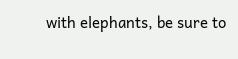with elephants, be sure to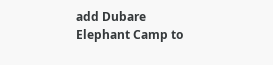add Dubare Elephant Camp to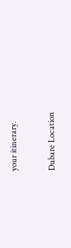your itinerary.

Dubare Location